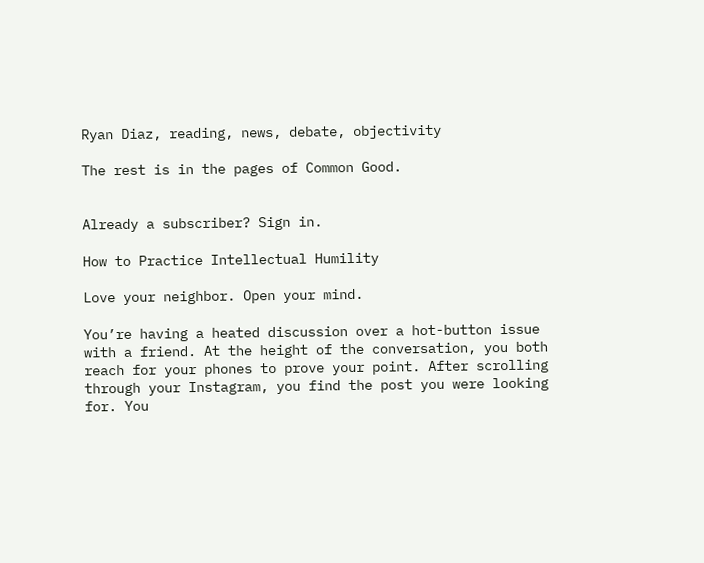Ryan Diaz, reading, news, debate, objectivity

The rest is in the pages of Common Good.


Already a subscriber? Sign in.

How to Practice Intellectual Humility

Love your neighbor. Open your mind.

You’re having a heated discussion over a hot-button issue with a friend. At the height of the conversation, you both reach for your phones to prove your point. After scrolling through your Instagram, you find the post you were looking for. You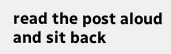read the post aloud and sit back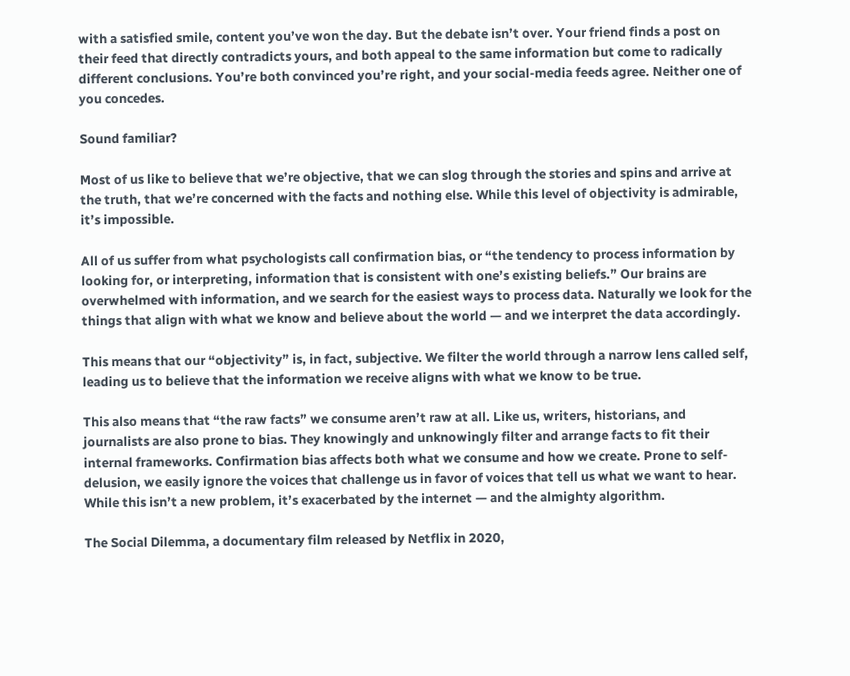with a satisfied smile, content you’ve won the day. But the debate isn’t over. Your friend finds a post on their feed that directly contradicts yours, and both appeal to the same information but come to radically different conclusions. You’re both convinced you’re right, and your social-media feeds agree. Neither one of you concedes.

Sound familiar?

Most of us like to believe that we’re objective, that we can slog through the stories and spins and arrive at the truth, that we’re concerned with the facts and nothing else. While this level of objectivity is admirable, it’s impossible.

All of us suffer from what psychologists call confirmation bias, or “the tendency to process information by looking for, or interpreting, information that is consistent with one’s existing beliefs.” Our brains are overwhelmed with information, and we search for the easiest ways to process data. Naturally we look for the things that align with what we know and believe about the world — and we interpret the data accordingly.

This means that our “objectivity” is, in fact, subjective. We filter the world through a narrow lens called self, leading us to believe that the information we receive aligns with what we know to be true.

This also means that “the raw facts” we consume aren’t raw at all. Like us, writers, historians, and journalists are also prone to bias. They knowingly and unknowingly filter and arrange facts to fit their internal frameworks. Confirmation bias affects both what we consume and how we create. Prone to self-delusion, we easily ignore the voices that challenge us in favor of voices that tell us what we want to hear. While this isn’t a new problem, it’s exacerbated by the internet — and the almighty algorithm.

The Social Dilemma, a documentary film released by Netflix in 2020,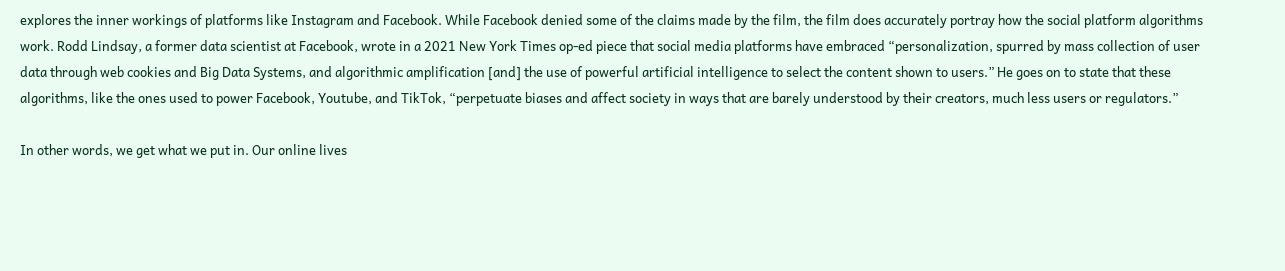explores the inner workings of platforms like Instagram and Facebook. While Facebook denied some of the claims made by the film, the film does accurately portray how the social platform algorithms work. Rodd Lindsay, a former data scientist at Facebook, wrote in a 2021 New York Times op-ed piece that social media platforms have embraced “personalization, spurred by mass collection of user data through web cookies and Big Data Systems, and algorithmic amplification [and] the use of powerful artificial intelligence to select the content shown to users.” He goes on to state that these algorithms, like the ones used to power Facebook, Youtube, and TikTok, “perpetuate biases and affect society in ways that are barely understood by their creators, much less users or regulators.”

In other words, we get what we put in. Our online lives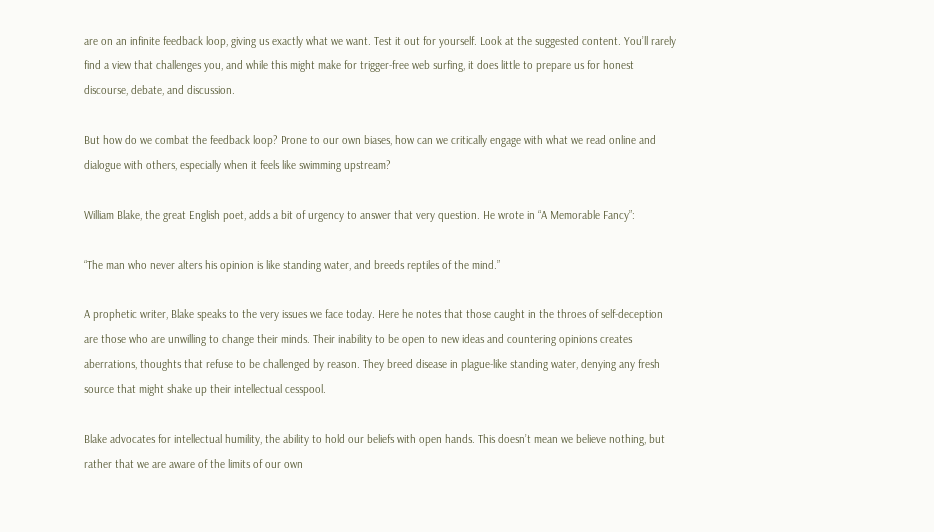are on an infinite feedback loop, giving us exactly what we want. Test it out for yourself. Look at the suggested content. You’ll rarely find a view that challenges you, and while this might make for trigger-free web surfing, it does little to prepare us for honest discourse, debate, and discussion.

But how do we combat the feedback loop? Prone to our own biases, how can we critically engage with what we read online and dialogue with others, especially when it feels like swimming upstream?

William Blake, the great English poet, adds a bit of urgency to answer that very question. He wrote in “A Memorable Fancy”:

“The man who never alters his opinion is like standing water, and breeds reptiles of the mind.”

A prophetic writer, Blake speaks to the very issues we face today. Here he notes that those caught in the throes of self-deception are those who are unwilling to change their minds. Their inability to be open to new ideas and countering opinions creates aberrations, thoughts that refuse to be challenged by reason. They breed disease in plague-like standing water, denying any fresh source that might shake up their intellectual cesspool.

Blake advocates for intellectual humility, the ability to hold our beliefs with open hands. This doesn’t mean we believe nothing, but rather that we are aware of the limits of our own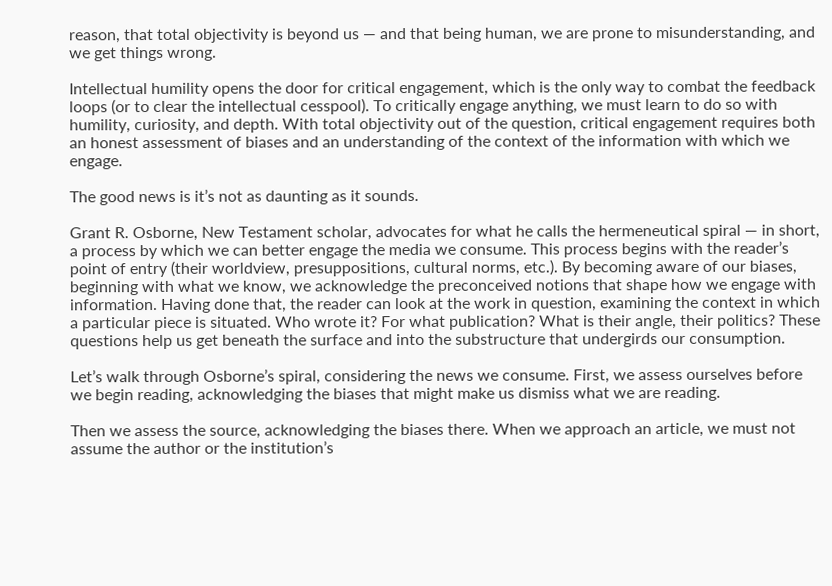reason, that total objectivity is beyond us — and that being human, we are prone to misunderstanding, and we get things wrong.

Intellectual humility opens the door for critical engagement, which is the only way to combat the feedback loops (or to clear the intellectual cesspool). To critically engage anything, we must learn to do so with humility, curiosity, and depth. With total objectivity out of the question, critical engagement requires both an honest assessment of biases and an understanding of the context of the information with which we engage.

The good news is it’s not as daunting as it sounds.

Grant R. Osborne, New Testament scholar, advocates for what he calls the hermeneutical spiral — in short, a process by which we can better engage the media we consume. This process begins with the reader’s point of entry (their worldview, presuppositions, cultural norms, etc.). By becoming aware of our biases, beginning with what we know, we acknowledge the preconceived notions that shape how we engage with information. Having done that, the reader can look at the work in question, examining the context in which a particular piece is situated. Who wrote it? For what publication? What is their angle, their politics? These questions help us get beneath the surface and into the substructure that undergirds our consumption.

Let’s walk through Osborne’s spiral, considering the news we consume. First, we assess ourselves before we begin reading, acknowledging the biases that might make us dismiss what we are reading.

Then we assess the source, acknowledging the biases there. When we approach an article, we must not assume the author or the institution’s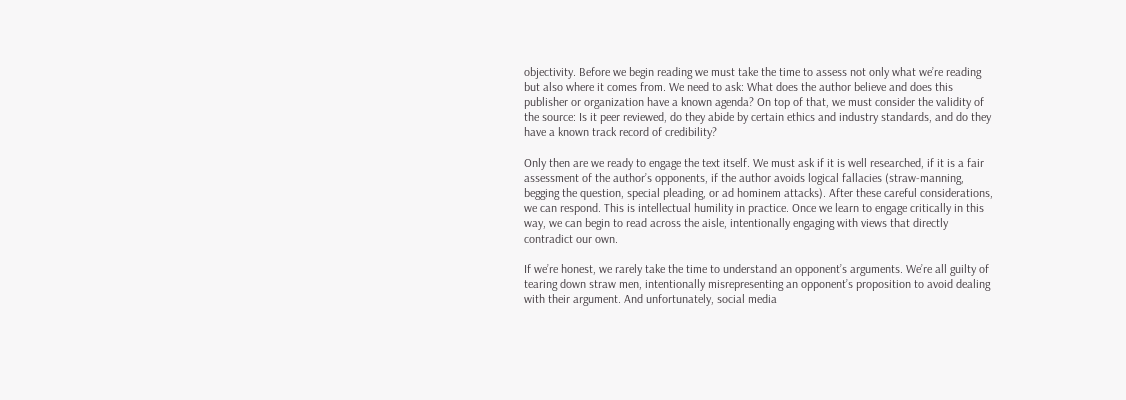objectivity. Before we begin reading we must take the time to assess not only what we’re reading but also where it comes from. We need to ask: What does the author believe and does this publisher or organization have a known agenda? On top of that, we must consider the validity of the source: Is it peer reviewed, do they abide by certain ethics and industry standards, and do they have a known track record of credibility?

Only then are we ready to engage the text itself. We must ask if it is well researched, if it is a fair assessment of the author’s opponents, if the author avoids logical fallacies (straw-manning, begging the question, special pleading, or ad hominem attacks). After these careful considerations, we can respond. This is intellectual humility in practice. Once we learn to engage critically in this way, we can begin to read across the aisle, intentionally engaging with views that directly contradict our own.

If we’re honest, we rarely take the time to understand an opponent’s arguments. We’re all guilty of tearing down straw men, intentionally misrepresenting an opponent’s proposition to avoid dealing with their argument. And unfortunately, social media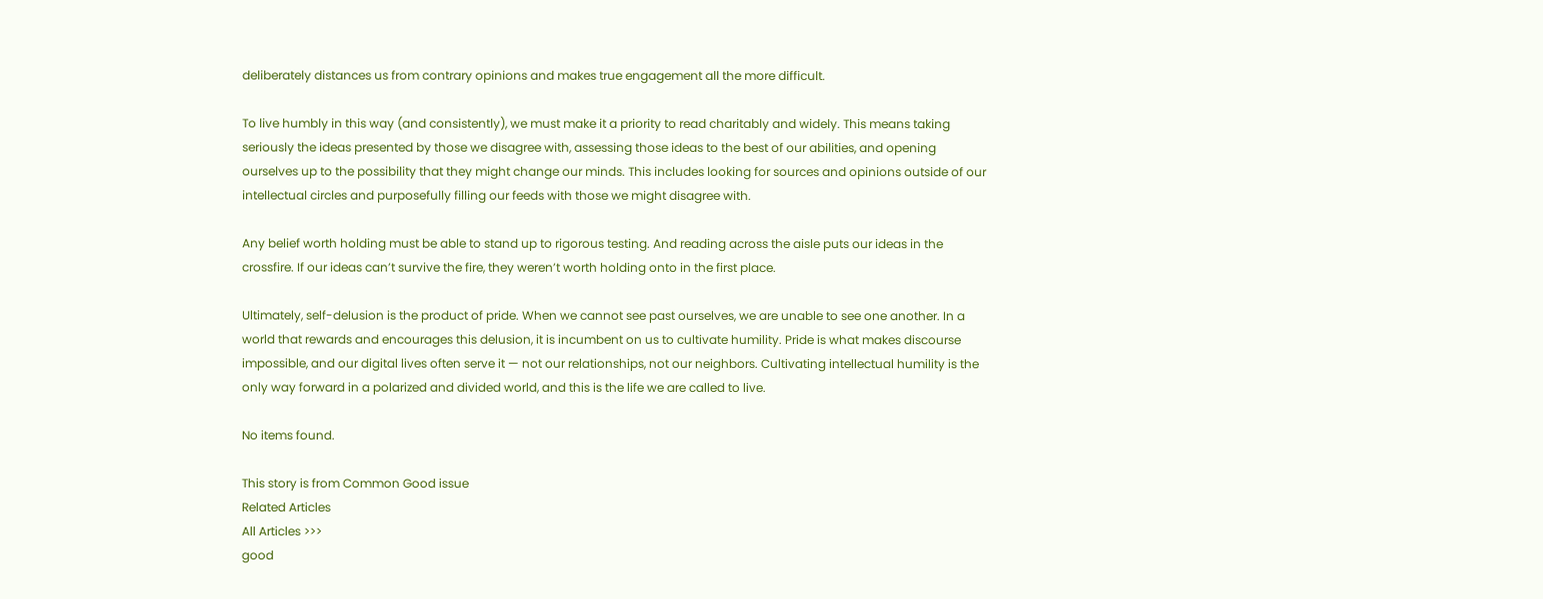deliberately distances us from contrary opinions and makes true engagement all the more difficult.

To live humbly in this way (and consistently), we must make it a priority to read charitably and widely. This means taking seriously the ideas presented by those we disagree with, assessing those ideas to the best of our abilities, and opening ourselves up to the possibility that they might change our minds. This includes looking for sources and opinions outside of our intellectual circles and purposefully filling our feeds with those we might disagree with.

Any belief worth holding must be able to stand up to rigorous testing. And reading across the aisle puts our ideas in the crossfire. If our ideas can’t survive the fire, they weren’t worth holding onto in the first place.

Ultimately, self-delusion is the product of pride. When we cannot see past ourselves, we are unable to see one another. In a world that rewards and encourages this delusion, it is incumbent on us to cultivate humility. Pride is what makes discourse impossible, and our digital lives often serve it — not our relationships, not our neighbors. Cultivating intellectual humility is the only way forward in a polarized and divided world, and this is the life we are called to live.

No items found.

This story is from Common Good issue
Related Articles
All Articles >>>
good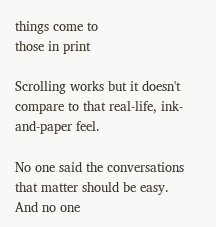things come to
those in print

Scrolling works but it doesn't compare to that real-life, ink-and-paper feel.

No one said the conversations that matter should be easy. And no one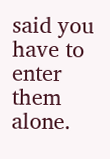said you have to enter them alone.